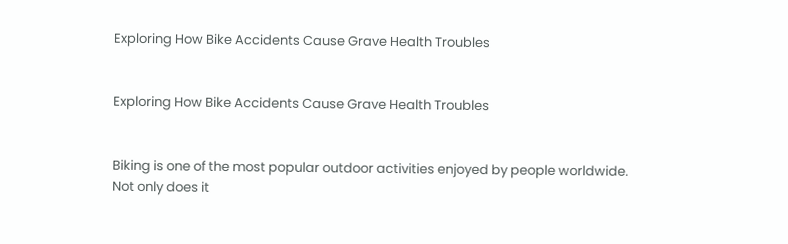Exploring How Bike Accidents Cause Grave Health Troubles


Exploring How Bike Accidents Cause Grave Health Troubles


Biking is one of the most popular outdoor activities enjoyed by people worldwide. Not only does it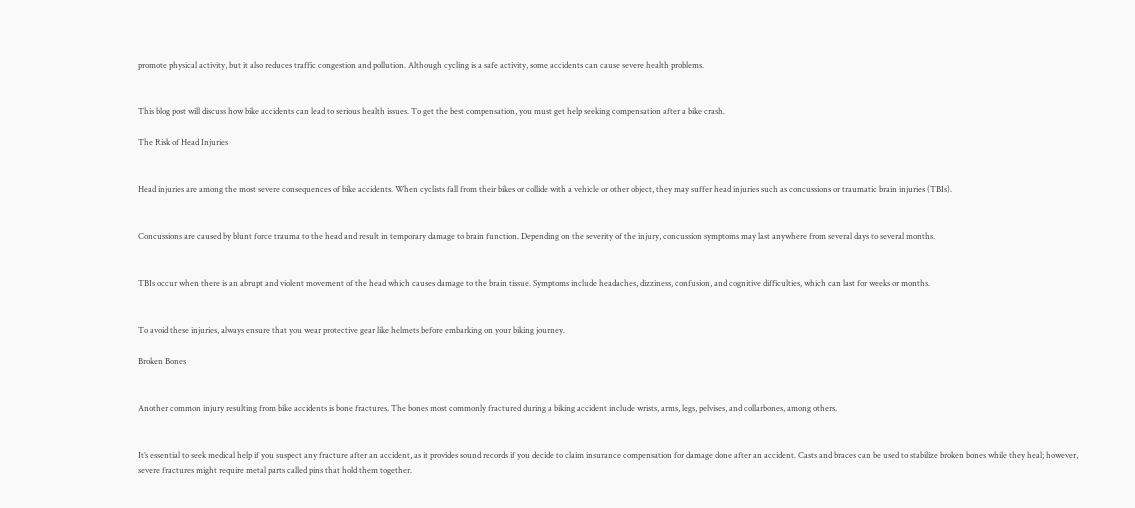promote physical activity, but it also reduces traffic congestion and pollution. Although cycling is a safe activity, some accidents can cause severe health problems.


This blog post will discuss how bike accidents can lead to serious health issues. To get the best compensation, you must get help seeking compensation after a bike crash.

The Risk of Head Injuries


Head injuries are among the most severe consequences of bike accidents. When cyclists fall from their bikes or collide with a vehicle or other object, they may suffer head injuries such as concussions or traumatic brain injuries (TBIs).


Concussions are caused by blunt force trauma to the head and result in temporary damage to brain function. Depending on the severity of the injury, concussion symptoms may last anywhere from several days to several months.


TBIs occur when there is an abrupt and violent movement of the head which causes damage to the brain tissue. Symptoms include headaches, dizziness, confusion, and cognitive difficulties, which can last for weeks or months.


To avoid these injuries, always ensure that you wear protective gear like helmets before embarking on your biking journey.

Broken Bones


Another common injury resulting from bike accidents is bone fractures. The bones most commonly fractured during a biking accident include wrists, arms, legs, pelvises, and collarbones, among others.


It’s essential to seek medical help if you suspect any fracture after an accident, as it provides sound records if you decide to claim insurance compensation for damage done after an accident. Casts and braces can be used to stabilize broken bones while they heal; however, severe fractures might require metal parts called pins that hold them together.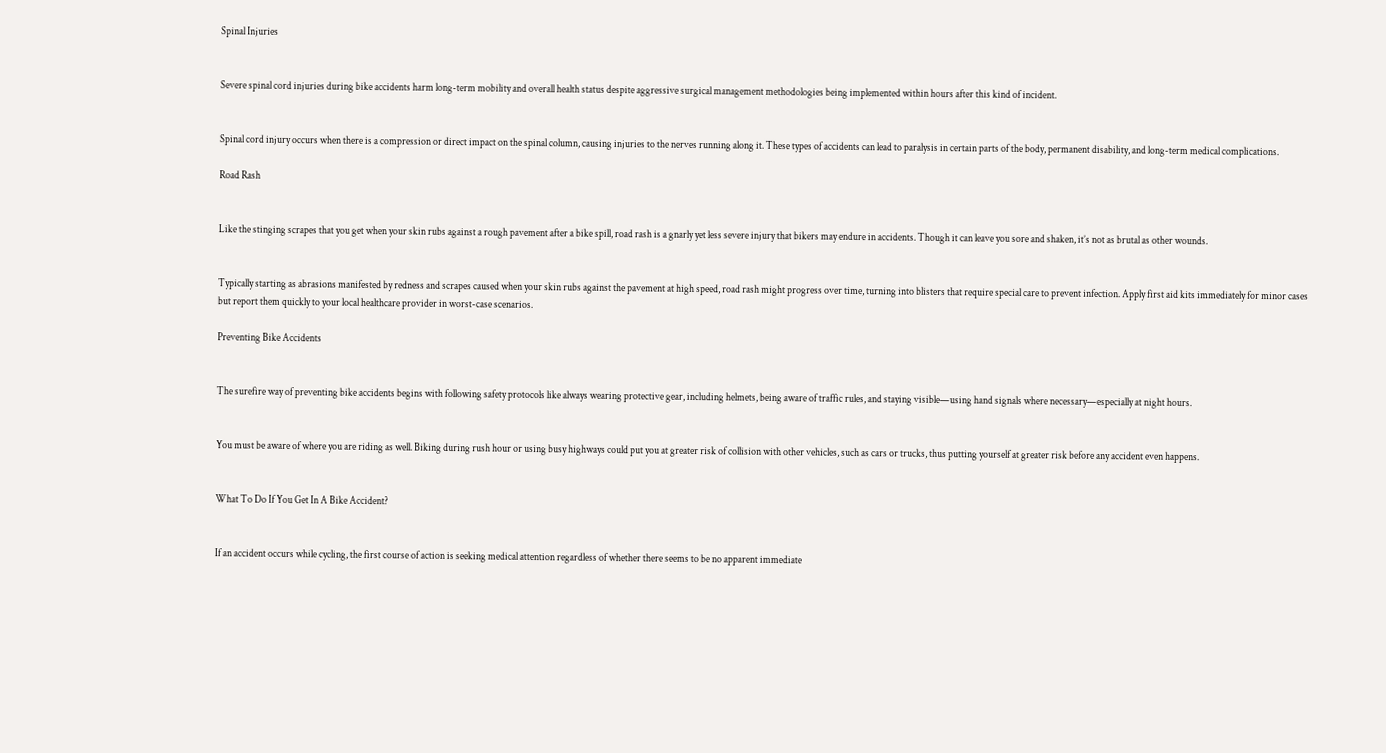Spinal Injuries


Severe spinal cord injuries during bike accidents harm long-term mobility and overall health status despite aggressive surgical management methodologies being implemented within hours after this kind of incident.


Spinal cord injury occurs when there is a compression or direct impact on the spinal column, causing injuries to the nerves running along it. These types of accidents can lead to paralysis in certain parts of the body, permanent disability, and long-term medical complications.

Road Rash


Like the stinging scrapes that you get when your skin rubs against a rough pavement after a bike spill, road rash is a gnarly yet less severe injury that bikers may endure in accidents. Though it can leave you sore and shaken, it’s not as brutal as other wounds.


Typically starting as abrasions manifested by redness and scrapes caused when your skin rubs against the pavement at high speed, road rash might progress over time, turning into blisters that require special care to prevent infection. Apply first aid kits immediately for minor cases but report them quickly to your local healthcare provider in worst-case scenarios.

Preventing Bike Accidents


The surefire way of preventing bike accidents begins with following safety protocols like always wearing protective gear, including helmets, being aware of traffic rules, and staying visible—using hand signals where necessary—especially at night hours.


You must be aware of where you are riding as well. Biking during rush hour or using busy highways could put you at greater risk of collision with other vehicles, such as cars or trucks, thus putting yourself at greater risk before any accident even happens.


What To Do If You Get In A Bike Accident?


If an accident occurs while cycling, the first course of action is seeking medical attention regardless of whether there seems to be no apparent immediate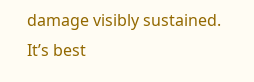damage visibly sustained. It’s best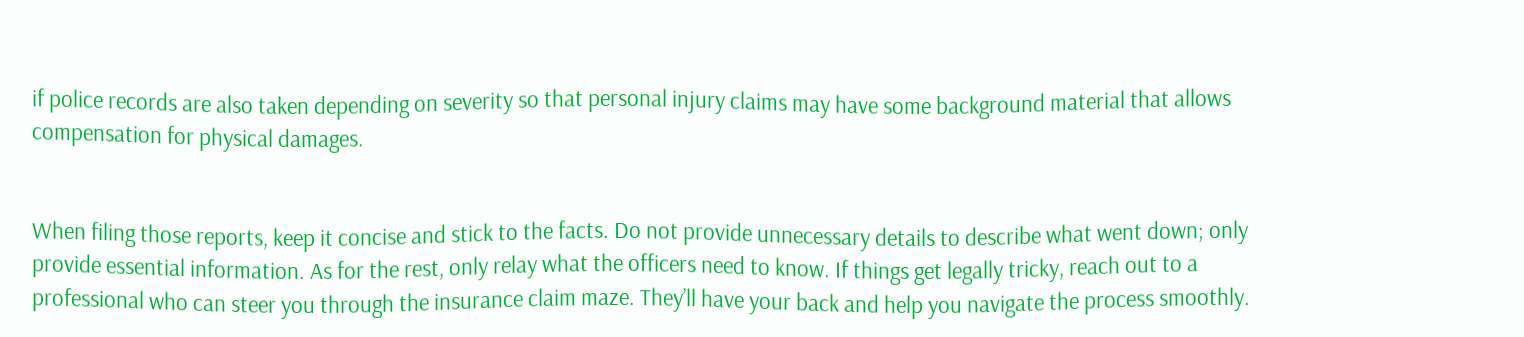if police records are also taken depending on severity so that personal injury claims may have some background material that allows compensation for physical damages.


When filing those reports, keep it concise and stick to the facts. Do not provide unnecessary details to describe what went down; only provide essential information. As for the rest, only relay what the officers need to know. If things get legally tricky, reach out to a professional who can steer you through the insurance claim maze. They’ll have your back and help you navigate the process smoothly.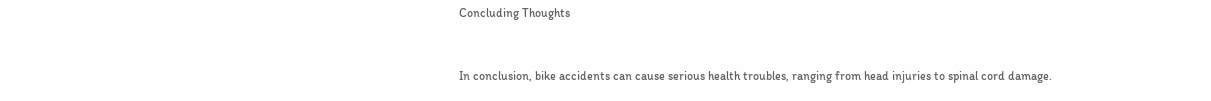Concluding Thoughts


In conclusion, bike accidents can cause serious health troubles, ranging from head injuries to spinal cord damage.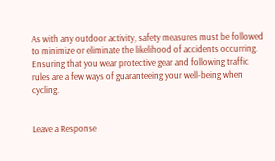As with any outdoor activity, safety measures must be followed to minimize or eliminate the likelihood of accidents occurring. Ensuring that you wear protective gear and following traffic rules are a few ways of guaranteeing your well-being when cycling.


Leave a Response